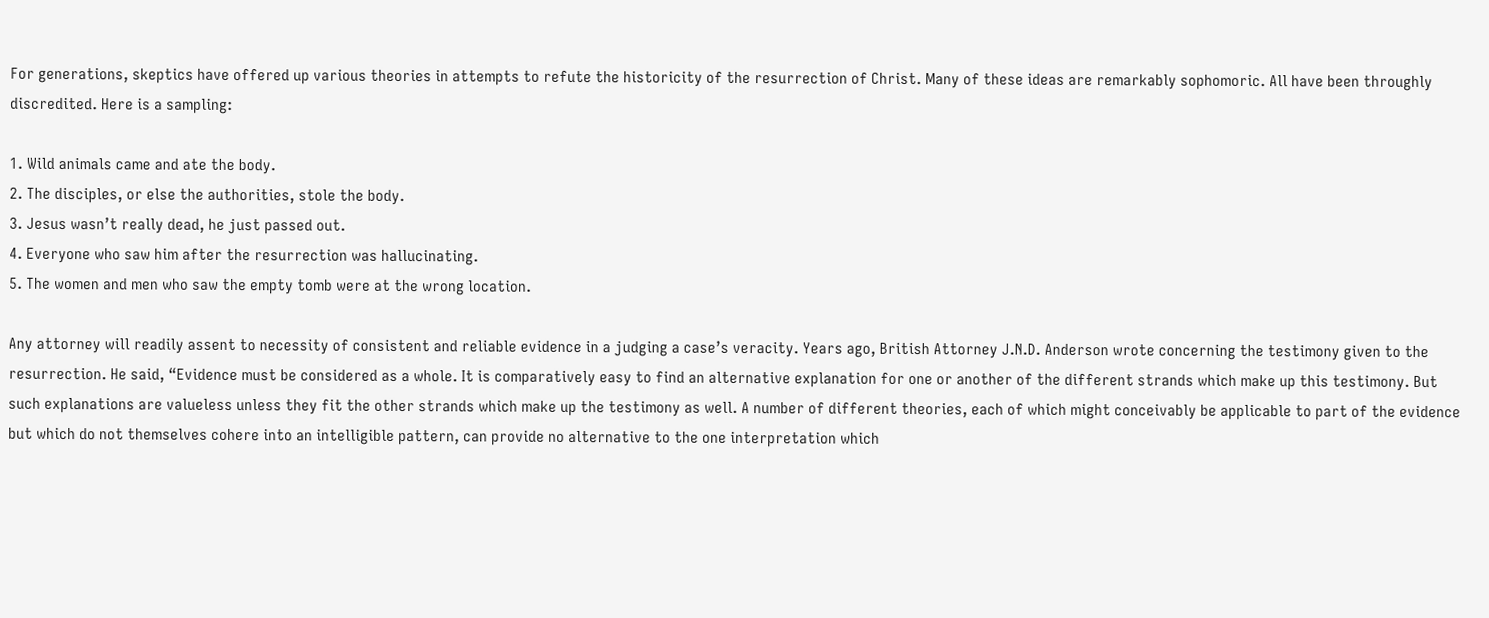For generations, skeptics have offered up various theories in attempts to refute the historicity of the resurrection of Christ. Many of these ideas are remarkably sophomoric. All have been throughly discredited. Here is a sampling:

1. Wild animals came and ate the body.
2. The disciples, or else the authorities, stole the body.
3. Jesus wasn’t really dead, he just passed out.
4. Everyone who saw him after the resurrection was hallucinating.
5. The women and men who saw the empty tomb were at the wrong location.

Any attorney will readily assent to necessity of consistent and reliable evidence in a judging a case’s veracity. Years ago, British Attorney J.N.D. Anderson wrote concerning the testimony given to the resurrection. He said, “Evidence must be considered as a whole. It is comparatively easy to find an alternative explanation for one or another of the different strands which make up this testimony. But such explanations are valueless unless they fit the other strands which make up the testimony as well. A number of different theories, each of which might conceivably be applicable to part of the evidence but which do not themselves cohere into an intelligible pattern, can provide no alternative to the one interpretation which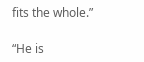fits the whole.”

“He is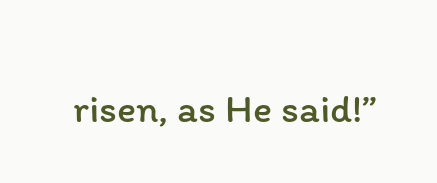risen, as He said!”